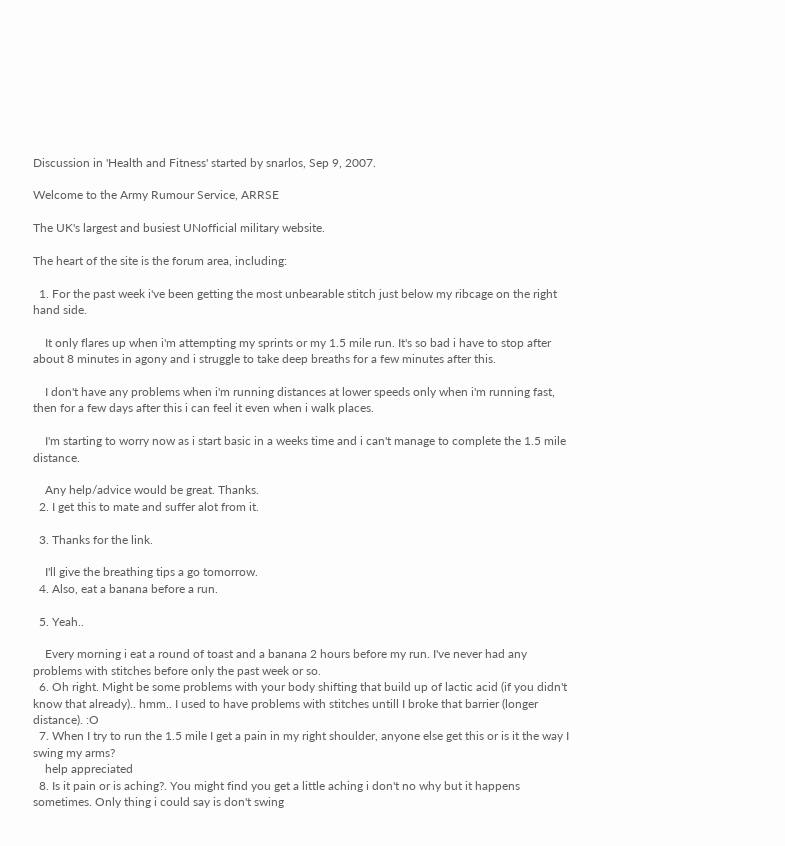Discussion in 'Health and Fitness' started by snarlos, Sep 9, 2007.

Welcome to the Army Rumour Service, ARRSE

The UK's largest and busiest UNofficial military website.

The heart of the site is the forum area, including:

  1. For the past week i've been getting the most unbearable stitch just below my ribcage on the right hand side.

    It only flares up when i'm attempting my sprints or my 1.5 mile run. It's so bad i have to stop after about 8 minutes in agony and i struggle to take deep breaths for a few minutes after this.

    I don't have any problems when i'm running distances at lower speeds only when i'm running fast, then for a few days after this i can feel it even when i walk places.

    I'm starting to worry now as i start basic in a weeks time and i can't manage to complete the 1.5 mile distance.

    Any help/advice would be great. Thanks.
  2. I get this to mate and suffer alot from it.

  3. Thanks for the link.

    I'll give the breathing tips a go tomorrow.
  4. Also, eat a banana before a run.

  5. Yeah..

    Every morning i eat a round of toast and a banana 2 hours before my run. I've never had any problems with stitches before only the past week or so.
  6. Oh right. Might be some problems with your body shifting that build up of lactic acid (if you didn't know that already).. hmm.. I used to have problems with stitches untill I broke that barrier (longer distance). :O
  7. When I try to run the 1.5 mile I get a pain in my right shoulder, anyone else get this or is it the way I swing my arms?
    help appreciated
  8. Is it pain or is aching?. You might find you get a little aching i don't no why but it happens sometimes. Only thing i could say is don't swing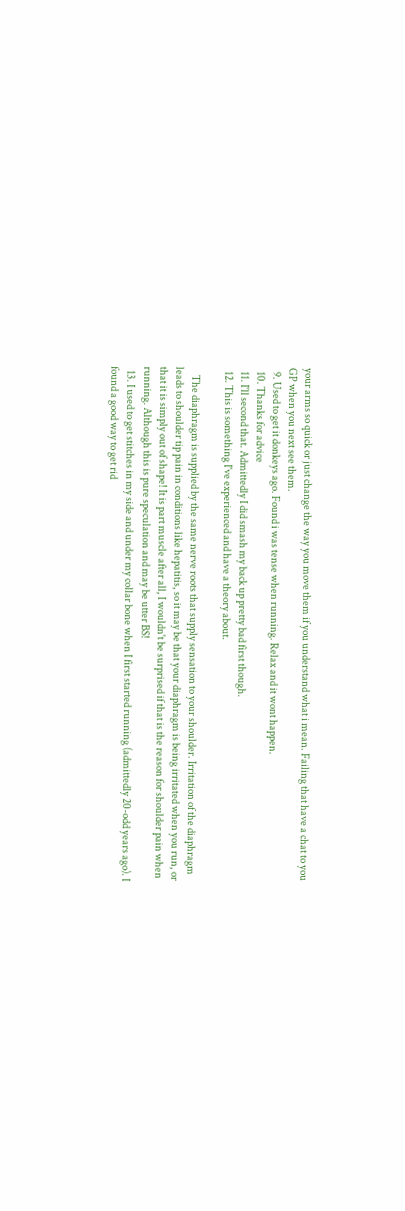your arms so quick or just change the way you move them if you understand what i mean. Failing that have a chat to you GP when you next see them.
  9. Used to get it donkeys ago. Found i was tense when running. Relax and it wont happen.
  10. Thanks for advice
  11. I'll second that. Admittedly I did smash my back up pretty bad first though.
  12. This is something I've experienced and have a theory about.

    The diaphragm is supplied by the same nerve roots that supply sensation to your shoulder. Irritation of the diaphragm leads to shoulder tip pain in conditions like hepatitis, so it may be that your diaphragm is being irritated when you run, or that it is simply out of shape! It is part muscle after all, I wouldn't be surprised if that is the reason for shoulder pain when running. Although this is pure speculation and may be utter BS!
  13. I used to get stitches in my side and under my collar bone when I first started running (admittedly 20-odd years ago). I found a good way to get rid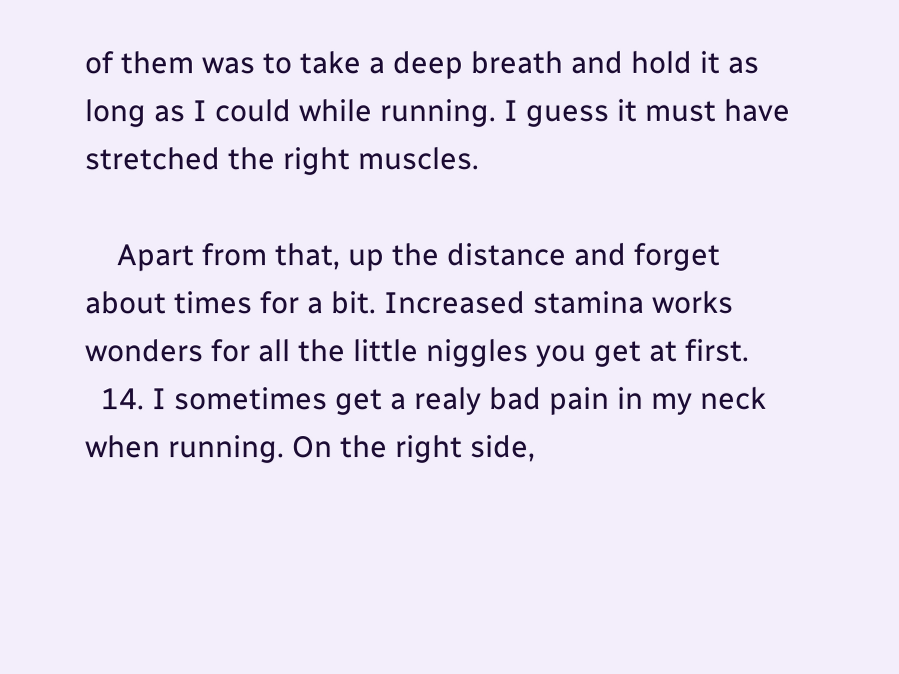of them was to take a deep breath and hold it as long as I could while running. I guess it must have stretched the right muscles.

    Apart from that, up the distance and forget about times for a bit. Increased stamina works wonders for all the little niggles you get at first.
  14. I sometimes get a realy bad pain in my neck when running. On the right side,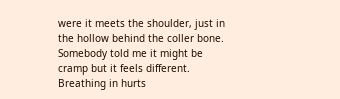were it meets the shoulder, just in the hollow behind the coller bone. Somebody told me it might be cramp but it feels different. Breathing in hurts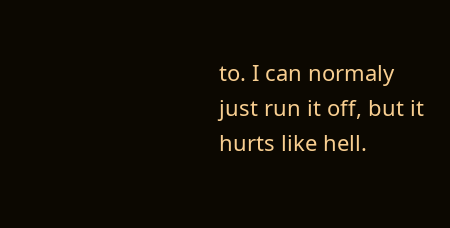to. I can normaly just run it off, but it hurts like hell.